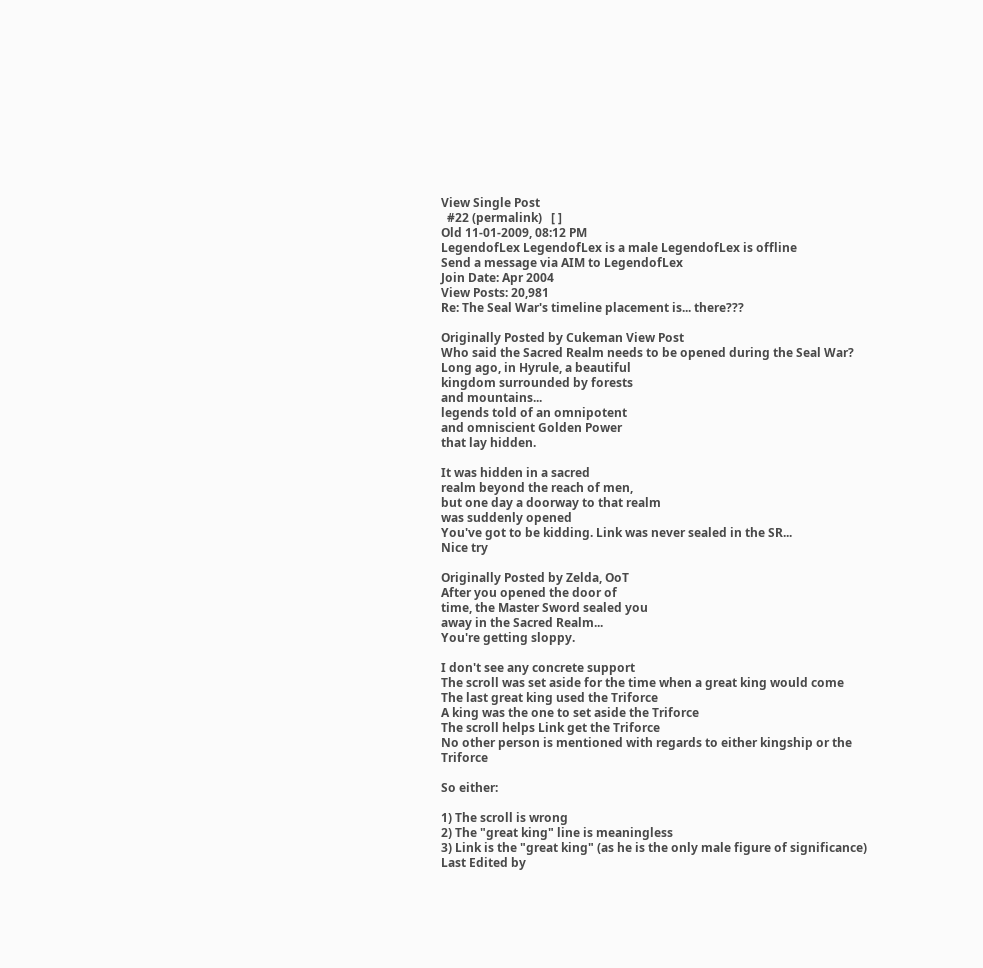View Single Post
  #22 (permalink)   [ ]
Old 11-01-2009, 08:12 PM
LegendofLex LegendofLex is a male LegendofLex is offline
Send a message via AIM to LegendofLex
Join Date: Apr 2004
View Posts: 20,981
Re: The Seal War's timeline placement is... there???

Originally Posted by Cukeman View Post
Who said the Sacred Realm needs to be opened during the Seal War?
Long ago, in Hyrule, a beautiful
kingdom surrounded by forests
and mountains...
legends told of an omnipotent
and omniscient Golden Power
that lay hidden.

It was hidden in a sacred
realm beyond the reach of men,
but one day a doorway to that realm
was suddenly opened
You've got to be kidding. Link was never sealed in the SR...
Nice try

Originally Posted by Zelda, OoT
After you opened the door of
time, the Master Sword sealed you
away in the Sacred Realm...
You're getting sloppy.

I don't see any concrete support
The scroll was set aside for the time when a great king would come
The last great king used the Triforce
A king was the one to set aside the Triforce
The scroll helps Link get the Triforce
No other person is mentioned with regards to either kingship or the Triforce

So either:

1) The scroll is wrong
2) The "great king" line is meaningless
3) Link is the "great king" (as he is the only male figure of significance)
Last Edited by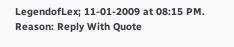LegendofLex; 11-01-2009 at 08:15 PM. Reason: Reply With Quote